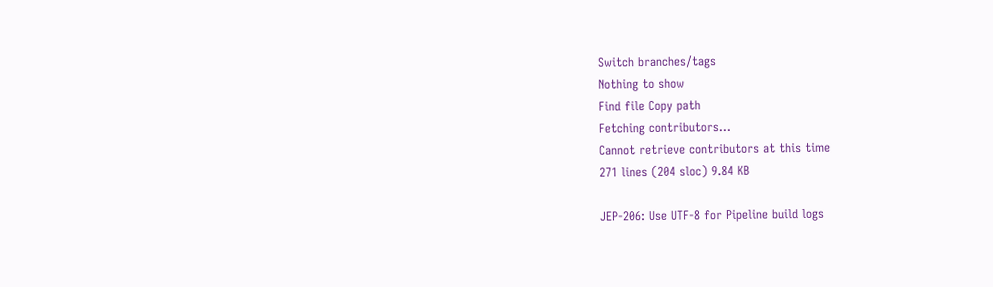Switch branches/tags
Nothing to show
Find file Copy path
Fetching contributors…
Cannot retrieve contributors at this time
271 lines (204 sloc) 9.84 KB

JEP-206: Use UTF-8 for Pipeline build logs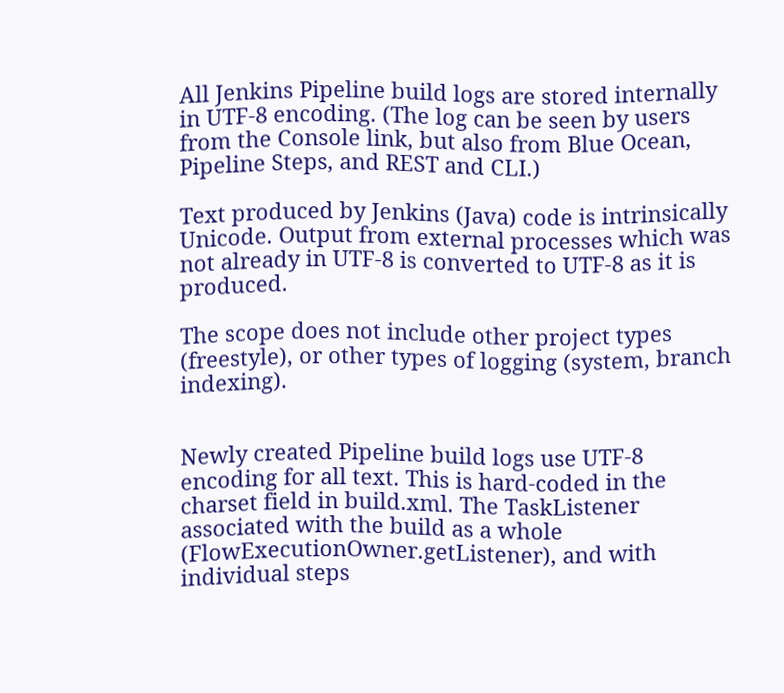All Jenkins Pipeline build logs are stored internally in UTF-8 encoding. (The log can be seen by users from the Console link, but also from Blue Ocean, Pipeline Steps, and REST and CLI.)

Text produced by Jenkins (Java) code is intrinsically Unicode. Output from external processes which was not already in UTF-8 is converted to UTF-8 as it is produced.

The scope does not include other project types (freestyle), or other types of logging (system, branch indexing).


Newly created Pipeline build logs use UTF-8 encoding for all text. This is hard-coded in the charset field in build.xml. The TaskListener associated with the build as a whole (FlowExecutionOwner.getListener), and with individual steps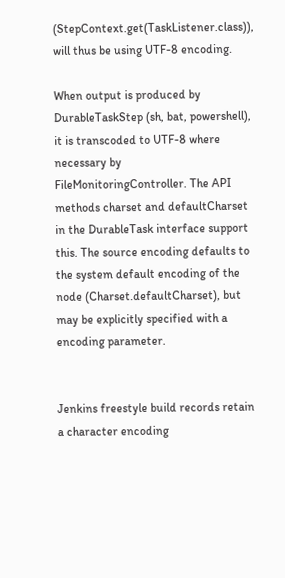(StepContext.get(TaskListener.class)), will thus be using UTF-8 encoding.

When output is produced by DurableTaskStep (sh, bat, powershell), it is transcoded to UTF-8 where necessary by FileMonitoringController. The API methods charset and defaultCharset in the DurableTask interface support this. The source encoding defaults to the system default encoding of the node (Charset.defaultCharset), but may be explicitly specified with a encoding parameter.


Jenkins freestyle build records retain a character encoding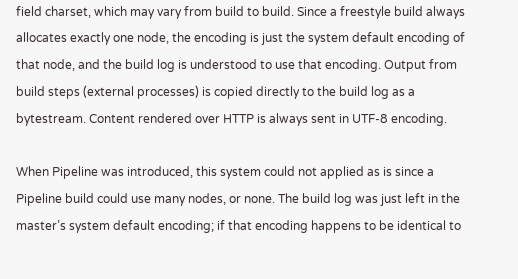field charset, which may vary from build to build. Since a freestyle build always allocates exactly one node, the encoding is just the system default encoding of that node, and the build log is understood to use that encoding. Output from build steps (external processes) is copied directly to the build log as a bytestream. Content rendered over HTTP is always sent in UTF-8 encoding.

When Pipeline was introduced, this system could not applied as is since a Pipeline build could use many nodes, or none. The build log was just left in the master’s system default encoding; if that encoding happens to be identical to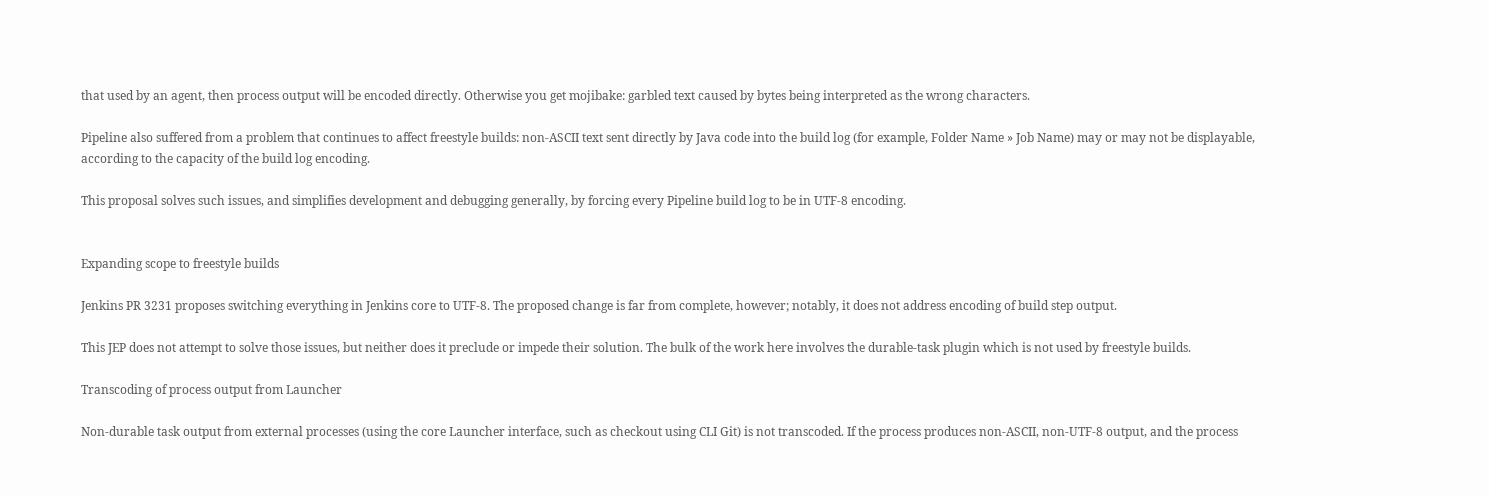that used by an agent, then process output will be encoded directly. Otherwise you get mojibake: garbled text caused by bytes being interpreted as the wrong characters.

Pipeline also suffered from a problem that continues to affect freestyle builds: non-ASCII text sent directly by Java code into the build log (for example, Folder Name » Job Name) may or may not be displayable, according to the capacity of the build log encoding.

This proposal solves such issues, and simplifies development and debugging generally, by forcing every Pipeline build log to be in UTF-8 encoding.


Expanding scope to freestyle builds

Jenkins PR 3231 proposes switching everything in Jenkins core to UTF-8. The proposed change is far from complete, however; notably, it does not address encoding of build step output.

This JEP does not attempt to solve those issues, but neither does it preclude or impede their solution. The bulk of the work here involves the durable-task plugin which is not used by freestyle builds.

Transcoding of process output from Launcher

Non-durable task output from external processes (using the core Launcher interface, such as checkout using CLI Git) is not transcoded. If the process produces non-ASCII, non-UTF-8 output, and the process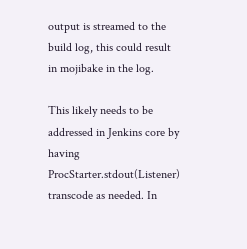output is streamed to the build log, this could result in mojibake in the log.

This likely needs to be addressed in Jenkins core by having ProcStarter.stdout(Listener) transcode as needed. In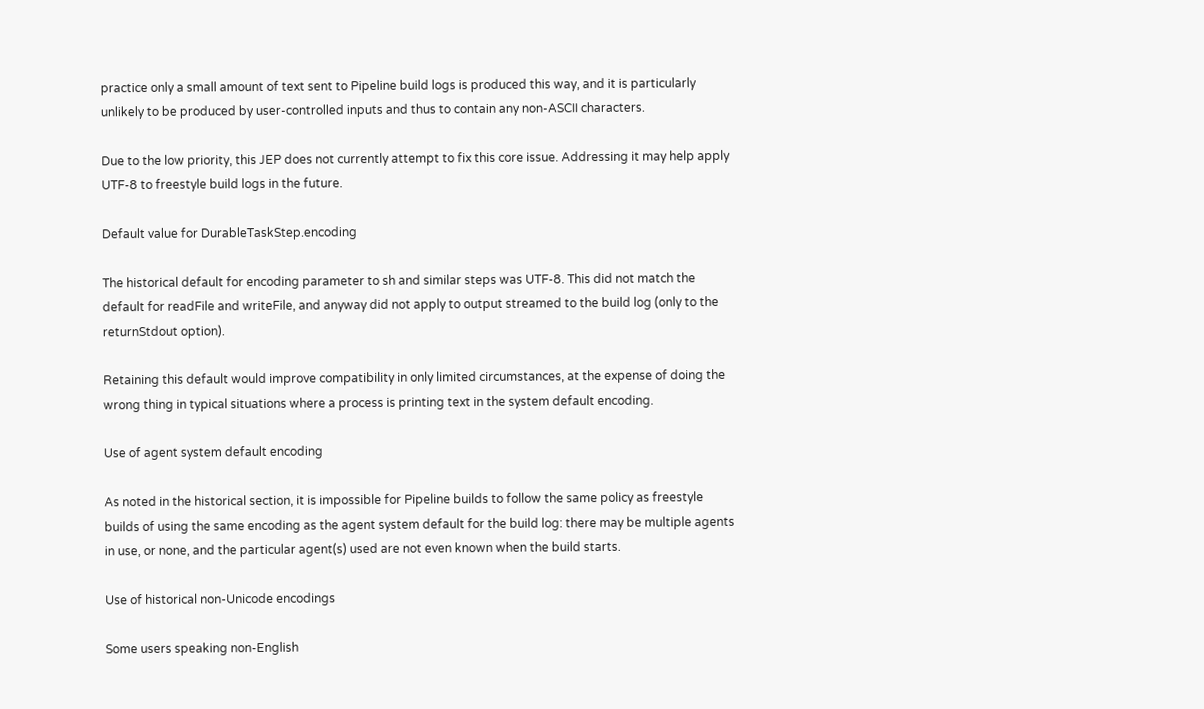practice only a small amount of text sent to Pipeline build logs is produced this way, and it is particularly unlikely to be produced by user-controlled inputs and thus to contain any non-ASCII characters.

Due to the low priority, this JEP does not currently attempt to fix this core issue. Addressing it may help apply UTF-8 to freestyle build logs in the future.

Default value for DurableTaskStep.encoding

The historical default for encoding parameter to sh and similar steps was UTF-8. This did not match the default for readFile and writeFile, and anyway did not apply to output streamed to the build log (only to the returnStdout option).

Retaining this default would improve compatibility in only limited circumstances, at the expense of doing the wrong thing in typical situations where a process is printing text in the system default encoding.

Use of agent system default encoding

As noted in the historical section, it is impossible for Pipeline builds to follow the same policy as freestyle builds of using the same encoding as the agent system default for the build log: there may be multiple agents in use, or none, and the particular agent(s) used are not even known when the build starts.

Use of historical non-Unicode encodings

Some users speaking non-English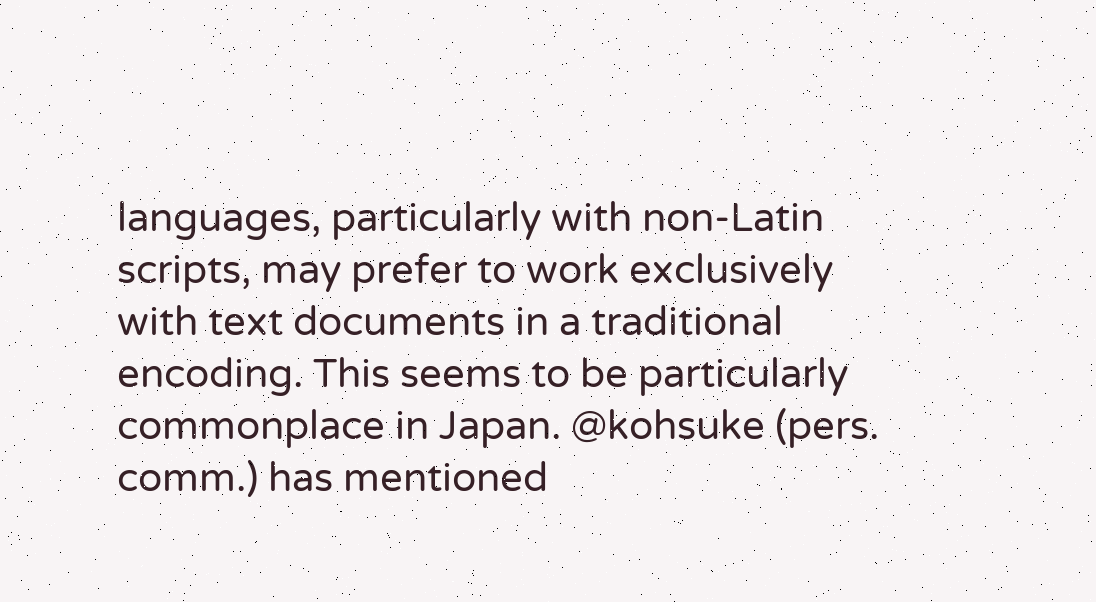languages, particularly with non-Latin scripts, may prefer to work exclusively with text documents in a traditional encoding. This seems to be particularly commonplace in Japan. @kohsuke (pers. comm.) has mentioned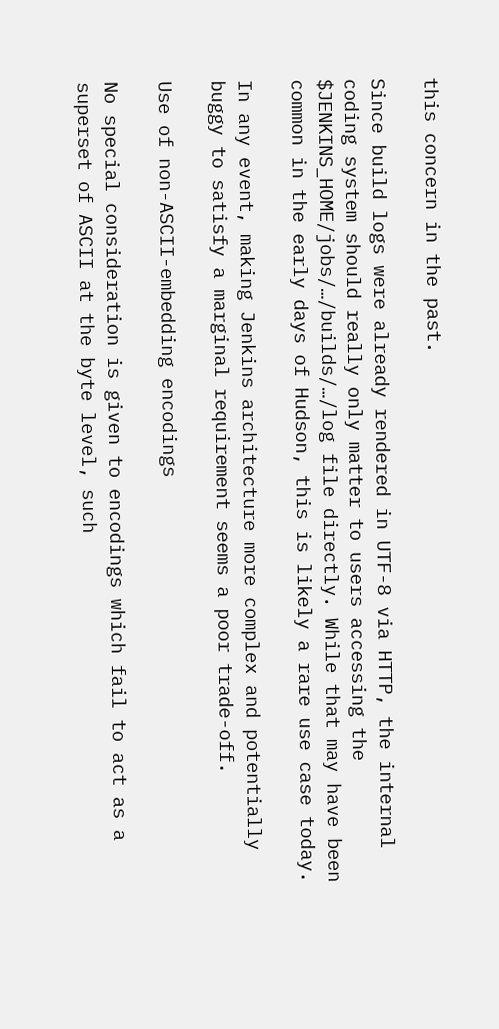this concern in the past.

Since build logs were already rendered in UTF-8 via HTTP, the internal coding system should really only matter to users accessing the $JENKINS_HOME/jobs/…/builds/…/log file directly. While that may have been common in the early days of Hudson, this is likely a rare use case today.

In any event, making Jenkins architecture more complex and potentially buggy to satisfy a marginal requirement seems a poor trade-off.

Use of non-ASCII-embedding encodings

No special consideration is given to encodings which fail to act as a superset of ASCII at the byte level, such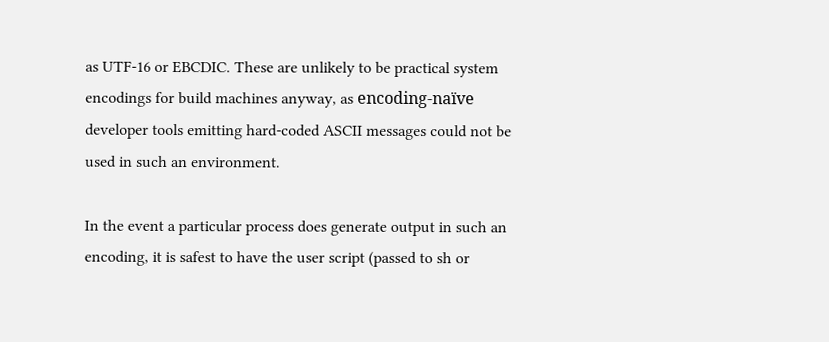as UTF-16 or EBCDIC. These are unlikely to be practical system encodings for build machines anyway, as encoding-naïve developer tools emitting hard-coded ASCII messages could not be used in such an environment.

In the event a particular process does generate output in such an encoding, it is safest to have the user script (passed to sh or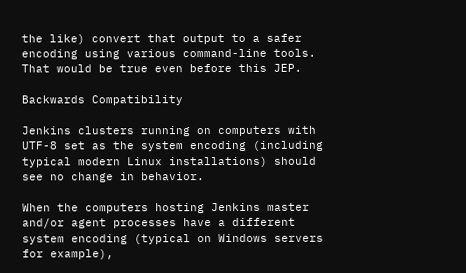the like) convert that output to a safer encoding using various command-line tools. That would be true even before this JEP.

Backwards Compatibility

Jenkins clusters running on computers with UTF-8 set as the system encoding (including typical modern Linux installations) should see no change in behavior.

When the computers hosting Jenkins master and/or agent processes have a different system encoding (typical on Windows servers for example),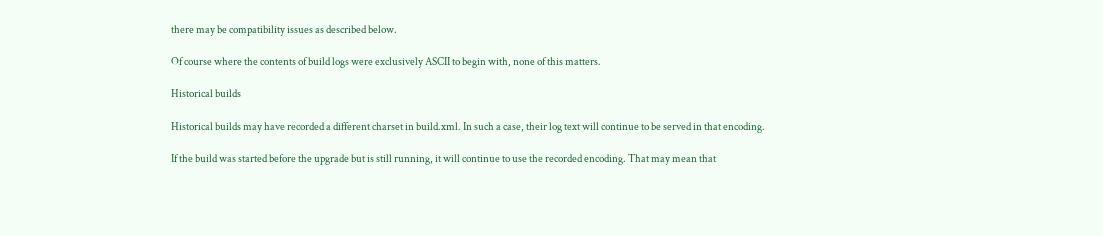there may be compatibility issues as described below.

Of course where the contents of build logs were exclusively ASCII to begin with, none of this matters.

Historical builds

Historical builds may have recorded a different charset in build.xml. In such a case, their log text will continue to be served in that encoding.

If the build was started before the upgrade but is still running, it will continue to use the recorded encoding. That may mean that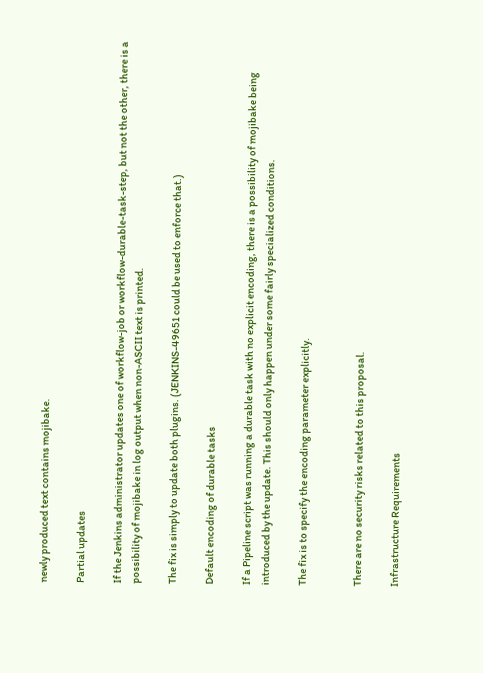newly produced text contains mojibake.

Partial updates

If the Jenkins administrator updates one of workflow-job or workflow-durable-task-step, but not the other, there is a possibility of mojibake in log output when non-ASCII text is printed.

The fix is simply to update both plugins. (JENKINS-49651 could be used to enforce that.)

Default encoding of durable tasks

If a Pipeline script was running a durable task with no explicit encoding, there is a possibility of mojibake being introduced by the update. This should only happen under some fairly specialized conditions.

The fix is to specify the encoding parameter explicitly.


There are no security risks related to this proposal.

Infrastructure Requirements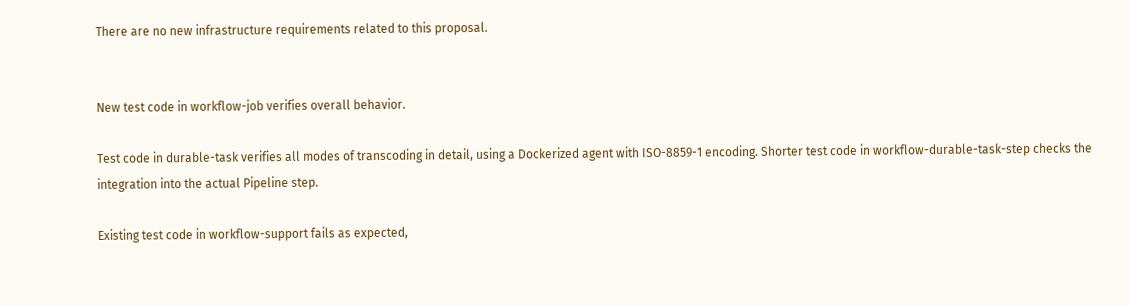There are no new infrastructure requirements related to this proposal.


New test code in workflow-job verifies overall behavior.

Test code in durable-task verifies all modes of transcoding in detail, using a Dockerized agent with ISO-8859-1 encoding. Shorter test code in workflow-durable-task-step checks the integration into the actual Pipeline step.

Existing test code in workflow-support fails as expected,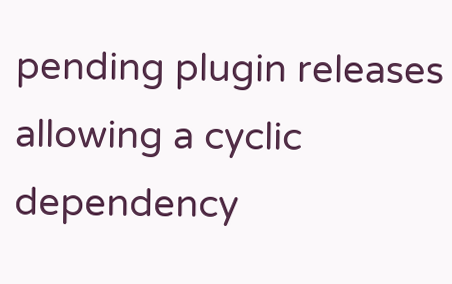pending plugin releases allowing a cyclic dependency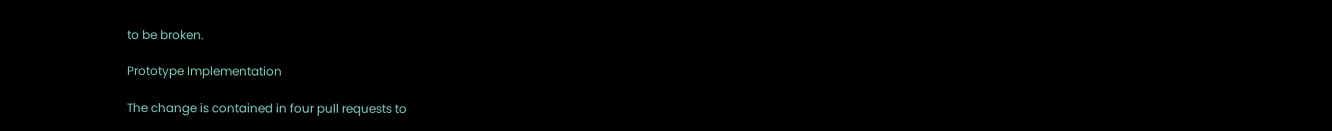to be broken.

Prototype Implementation

The change is contained in four pull requests to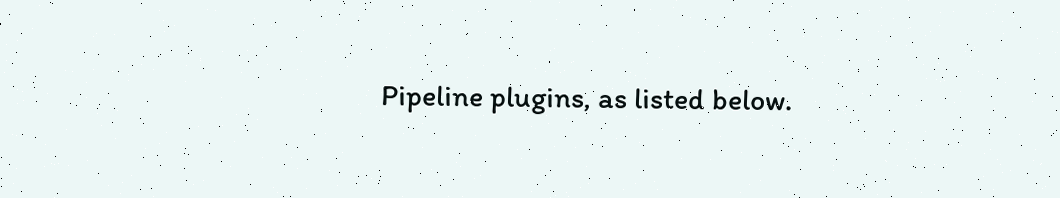Pipeline plugins, as listed below.